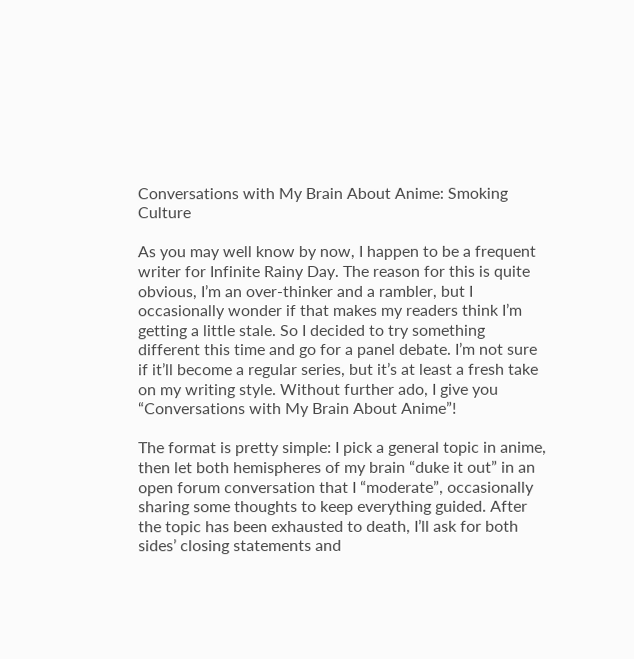Conversations with My Brain About Anime: Smoking Culture

As you may well know by now, I happen to be a frequent writer for Infinite Rainy Day. The reason for this is quite obvious, I’m an over-thinker and a rambler, but I occasionally wonder if that makes my readers think I’m getting a little stale. So I decided to try something different this time and go for a panel debate. I’m not sure if it’ll become a regular series, but it’s at least a fresh take on my writing style. Without further ado, I give you “Conversations with My Brain About Anime”!

The format is pretty simple: I pick a general topic in anime, then let both hemispheres of my brain “duke it out” in an open forum conversation that I “moderate”, occasionally sharing some thoughts to keep everything guided. After the topic has been exhausted to death, I’ll ask for both sides’ closing statements and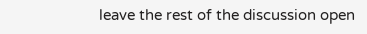leave the rest of the discussion open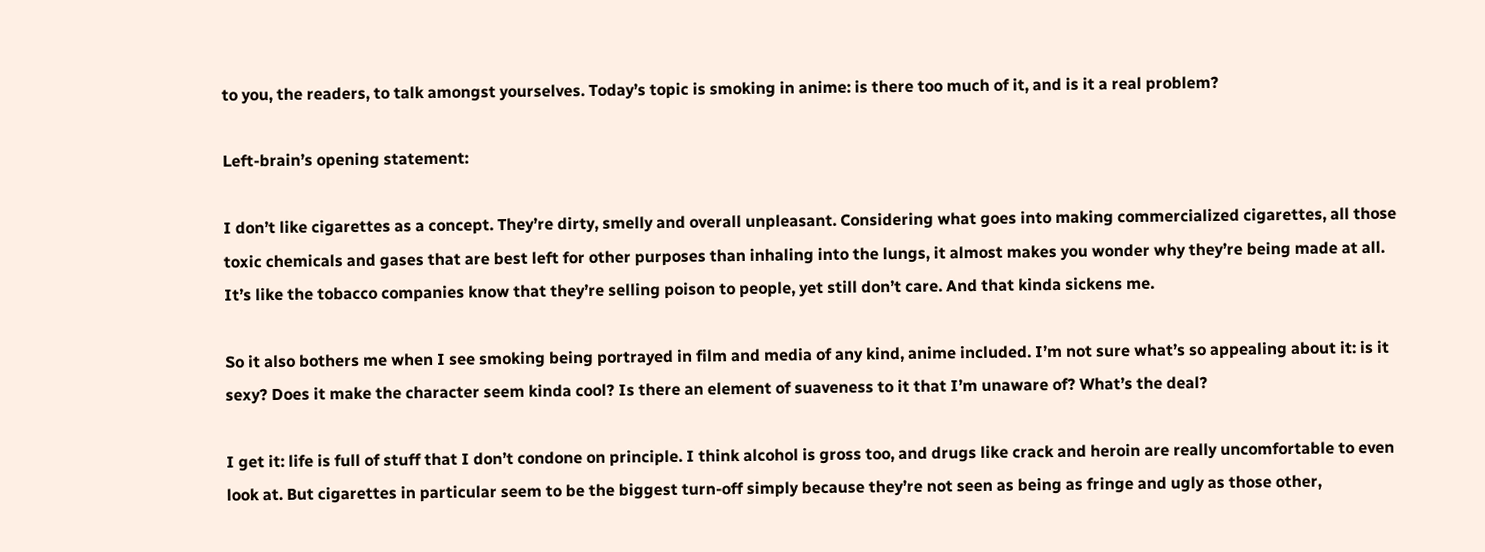to you, the readers, to talk amongst yourselves. Today’s topic is smoking in anime: is there too much of it, and is it a real problem?

Left-brain’s opening statement:

I don’t like cigarettes as a concept. They’re dirty, smelly and overall unpleasant. Considering what goes into making commercialized cigarettes, all those toxic chemicals and gases that are best left for other purposes than inhaling into the lungs, it almost makes you wonder why they’re being made at all. It’s like the tobacco companies know that they’re selling poison to people, yet still don’t care. And that kinda sickens me.

So it also bothers me when I see smoking being portrayed in film and media of any kind, anime included. I’m not sure what’s so appealing about it: is it sexy? Does it make the character seem kinda cool? Is there an element of suaveness to it that I’m unaware of? What’s the deal?

I get it: life is full of stuff that I don’t condone on principle. I think alcohol is gross too, and drugs like crack and heroin are really uncomfortable to even look at. But cigarettes in particular seem to be the biggest turn-off simply because they’re not seen as being as fringe and ugly as those other,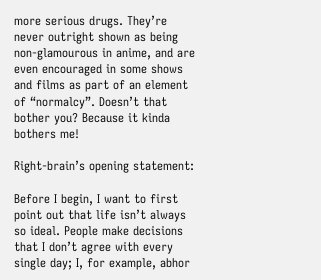more serious drugs. They’re never outright shown as being non-glamourous in anime, and are even encouraged in some shows and films as part of an element of “normalcy”. Doesn’t that bother you? Because it kinda bothers me!

Right-brain’s opening statement:

Before I begin, I want to first point out that life isn’t always so ideal. People make decisions that I don’t agree with every single day; I, for example, abhor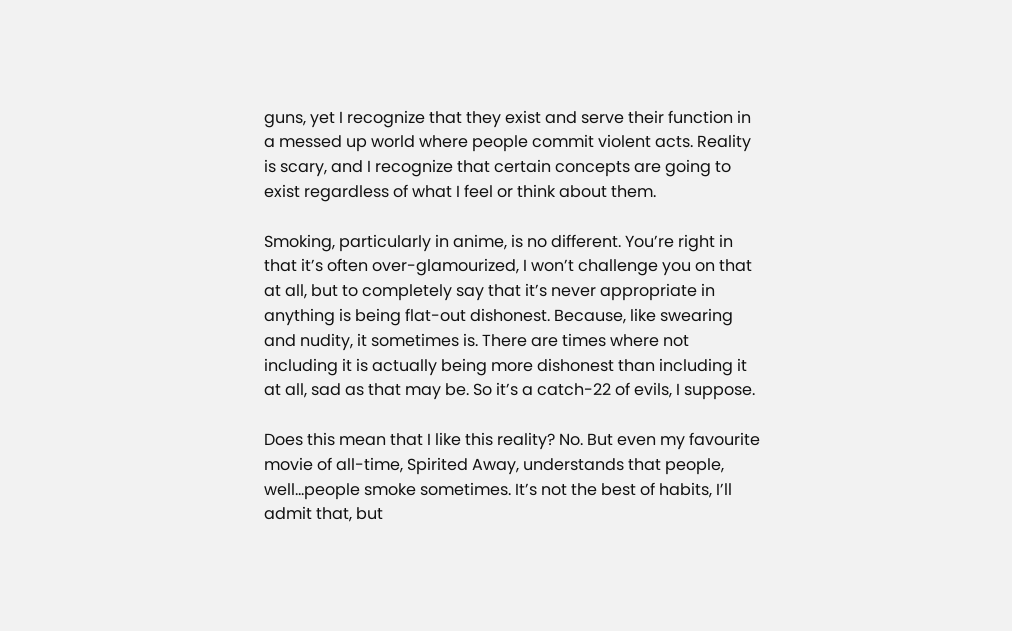guns, yet I recognize that they exist and serve their function in a messed up world where people commit violent acts. Reality is scary, and I recognize that certain concepts are going to exist regardless of what I feel or think about them.

Smoking, particularly in anime, is no different. You’re right in that it’s often over-glamourized, I won’t challenge you on that at all, but to completely say that it’s never appropriate in anything is being flat-out dishonest. Because, like swearing and nudity, it sometimes is. There are times where not including it is actually being more dishonest than including it at all, sad as that may be. So it’s a catch-22 of evils, I suppose.

Does this mean that I like this reality? No. But even my favourite movie of all-time, Spirited Away, understands that people, well…people smoke sometimes. It’s not the best of habits, I’ll admit that, but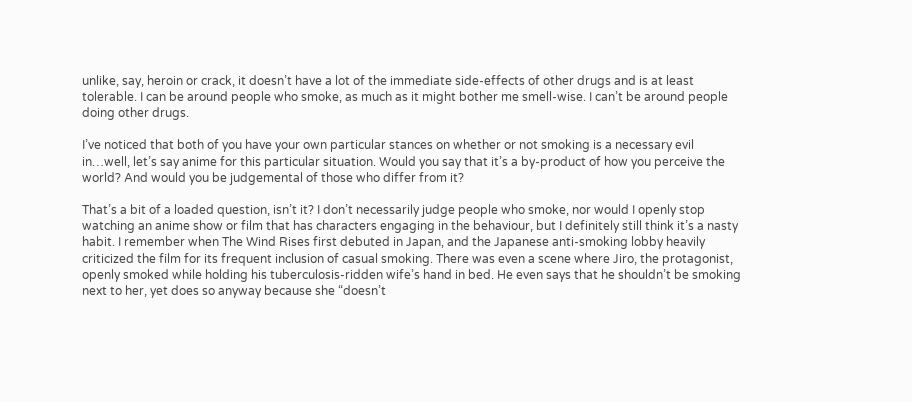unlike, say, heroin or crack, it doesn’t have a lot of the immediate side-effects of other drugs and is at least tolerable. I can be around people who smoke, as much as it might bother me smell-wise. I can’t be around people doing other drugs.

I’ve noticed that both of you have your own particular stances on whether or not smoking is a necessary evil in…well, let’s say anime for this particular situation. Would you say that it’s a by-product of how you perceive the world? And would you be judgemental of those who differ from it?

That’s a bit of a loaded question, isn’t it? I don’t necessarily judge people who smoke, nor would I openly stop watching an anime show or film that has characters engaging in the behaviour, but I definitely still think it’s a nasty habit. I remember when The Wind Rises first debuted in Japan, and the Japanese anti-smoking lobby heavily criticized the film for its frequent inclusion of casual smoking. There was even a scene where Jiro, the protagonist, openly smoked while holding his tuberculosis-ridden wife’s hand in bed. He even says that he shouldn’t be smoking next to her, yet does so anyway because she “doesn’t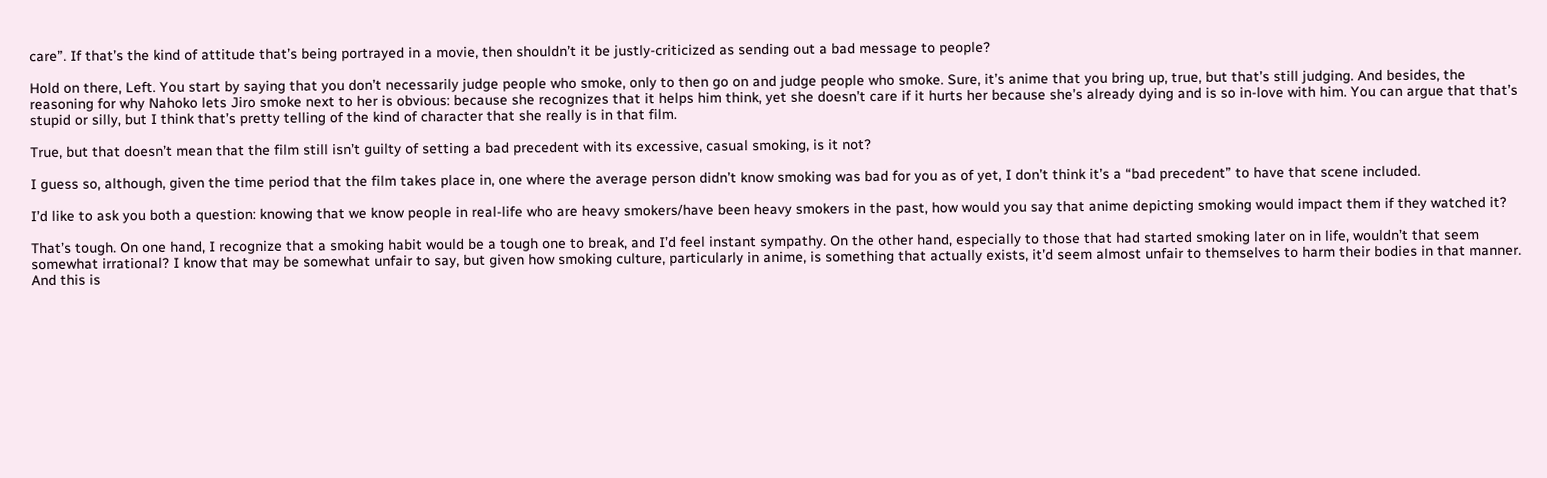care”. If that’s the kind of attitude that’s being portrayed in a movie, then shouldn’t it be justly-criticized as sending out a bad message to people?

Hold on there, Left. You start by saying that you don’t necessarily judge people who smoke, only to then go on and judge people who smoke. Sure, it’s anime that you bring up, true, but that’s still judging. And besides, the reasoning for why Nahoko lets Jiro smoke next to her is obvious: because she recognizes that it helps him think, yet she doesn’t care if it hurts her because she’s already dying and is so in-love with him. You can argue that that’s stupid or silly, but I think that’s pretty telling of the kind of character that she really is in that film.

True, but that doesn’t mean that the film still isn’t guilty of setting a bad precedent with its excessive, casual smoking, is it not?

I guess so, although, given the time period that the film takes place in, one where the average person didn’t know smoking was bad for you as of yet, I don’t think it’s a “bad precedent” to have that scene included.

I’d like to ask you both a question: knowing that we know people in real-life who are heavy smokers/have been heavy smokers in the past, how would you say that anime depicting smoking would impact them if they watched it?

That’s tough. On one hand, I recognize that a smoking habit would be a tough one to break, and I’d feel instant sympathy. On the other hand, especially to those that had started smoking later on in life, wouldn’t that seem somewhat irrational? I know that may be somewhat unfair to say, but given how smoking culture, particularly in anime, is something that actually exists, it’d seem almost unfair to themselves to harm their bodies in that manner. And this is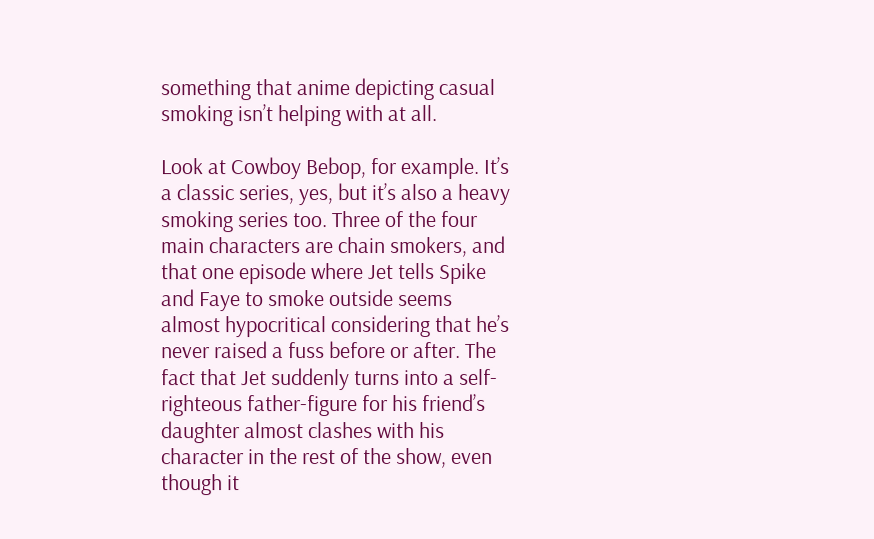something that anime depicting casual smoking isn’t helping with at all.

Look at Cowboy Bebop, for example. It’s a classic series, yes, but it’s also a heavy smoking series too. Three of the four main characters are chain smokers, and that one episode where Jet tells Spike and Faye to smoke outside seems almost hypocritical considering that he’s never raised a fuss before or after. The fact that Jet suddenly turns into a self-righteous father-figure for his friend’s daughter almost clashes with his character in the rest of the show, even though it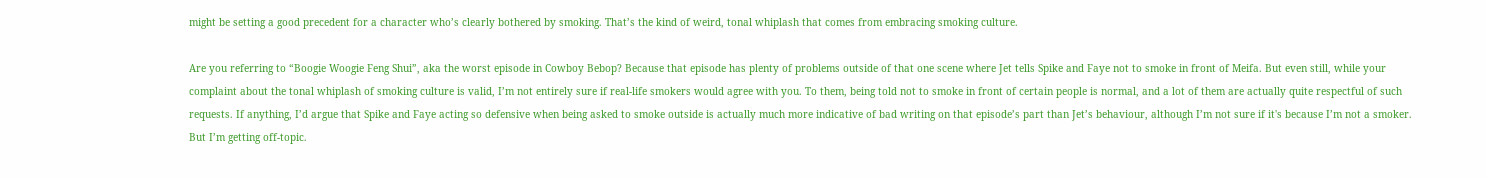might be setting a good precedent for a character who’s clearly bothered by smoking. That’s the kind of weird, tonal whiplash that comes from embracing smoking culture.

Are you referring to “Boogie Woogie Feng Shui”, aka the worst episode in Cowboy Bebop? Because that episode has plenty of problems outside of that one scene where Jet tells Spike and Faye not to smoke in front of Meifa. But even still, while your complaint about the tonal whiplash of smoking culture is valid, I’m not entirely sure if real-life smokers would agree with you. To them, being told not to smoke in front of certain people is normal, and a lot of them are actually quite respectful of such requests. If anything, I’d argue that Spike and Faye acting so defensive when being asked to smoke outside is actually much more indicative of bad writing on that episode’s part than Jet’s behaviour, although I’m not sure if it's because I’m not a smoker. But I’m getting off-topic.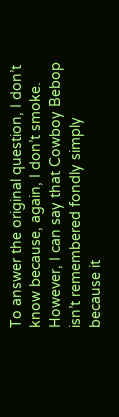To answer the original question, I don’t know because, again, I don’t smoke. However, I can say that Cowboy Bebop isn’t remembered fondly simply because it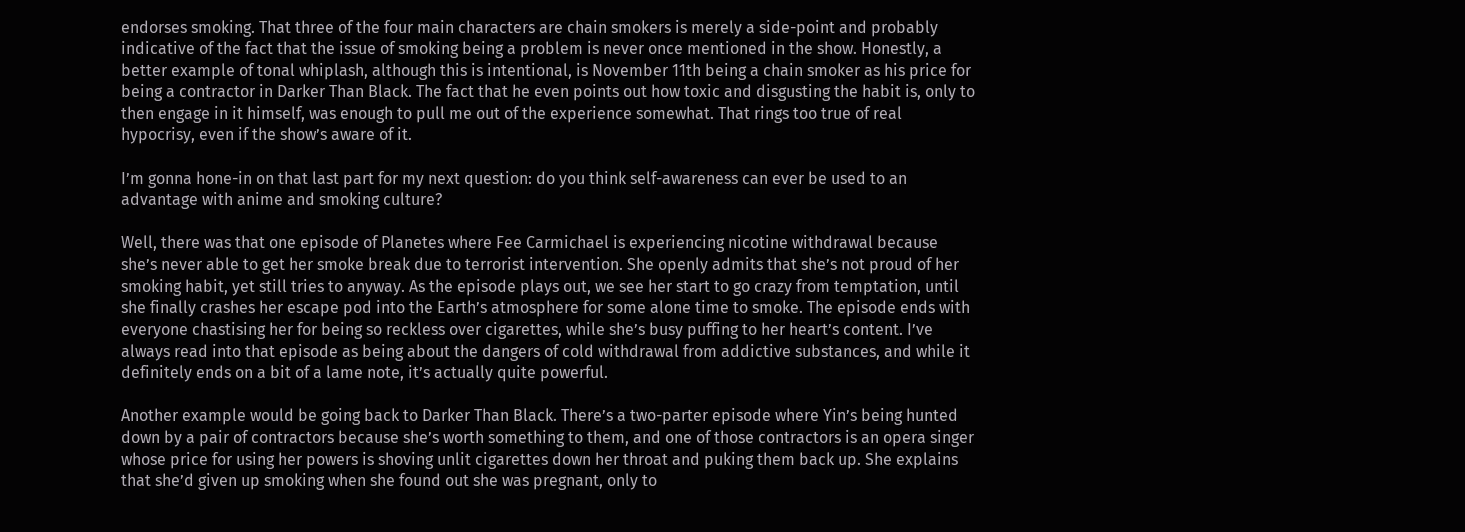endorses smoking. That three of the four main characters are chain smokers is merely a side-point and probably indicative of the fact that the issue of smoking being a problem is never once mentioned in the show. Honestly, a better example of tonal whiplash, although this is intentional, is November 11th being a chain smoker as his price for being a contractor in Darker Than Black. The fact that he even points out how toxic and disgusting the habit is, only to then engage in it himself, was enough to pull me out of the experience somewhat. That rings too true of real hypocrisy, even if the show’s aware of it.

I’m gonna hone-in on that last part for my next question: do you think self-awareness can ever be used to an advantage with anime and smoking culture?

Well, there was that one episode of Planetes where Fee Carmichael is experiencing nicotine withdrawal because she’s never able to get her smoke break due to terrorist intervention. She openly admits that she’s not proud of her smoking habit, yet still tries to anyway. As the episode plays out, we see her start to go crazy from temptation, until she finally crashes her escape pod into the Earth’s atmosphere for some alone time to smoke. The episode ends with everyone chastising her for being so reckless over cigarettes, while she’s busy puffing to her heart’s content. I’ve always read into that episode as being about the dangers of cold withdrawal from addictive substances, and while it definitely ends on a bit of a lame note, it’s actually quite powerful.

Another example would be going back to Darker Than Black. There’s a two-parter episode where Yin’s being hunted down by a pair of contractors because she’s worth something to them, and one of those contractors is an opera singer whose price for using her powers is shoving unlit cigarettes down her throat and puking them back up. She explains that she’d given up smoking when she found out she was pregnant, only to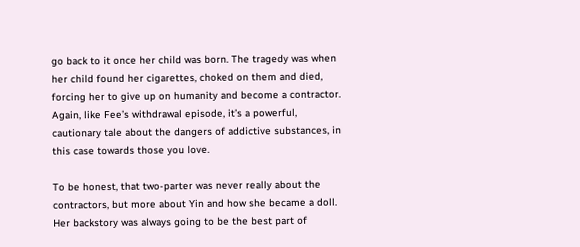go back to it once her child was born. The tragedy was when her child found her cigarettes, choked on them and died, forcing her to give up on humanity and become a contractor. Again, like Fee’s withdrawal episode, it’s a powerful, cautionary tale about the dangers of addictive substances, in this case towards those you love.

To be honest, that two-parter was never really about the contractors, but more about Yin and how she became a doll. Her backstory was always going to be the best part of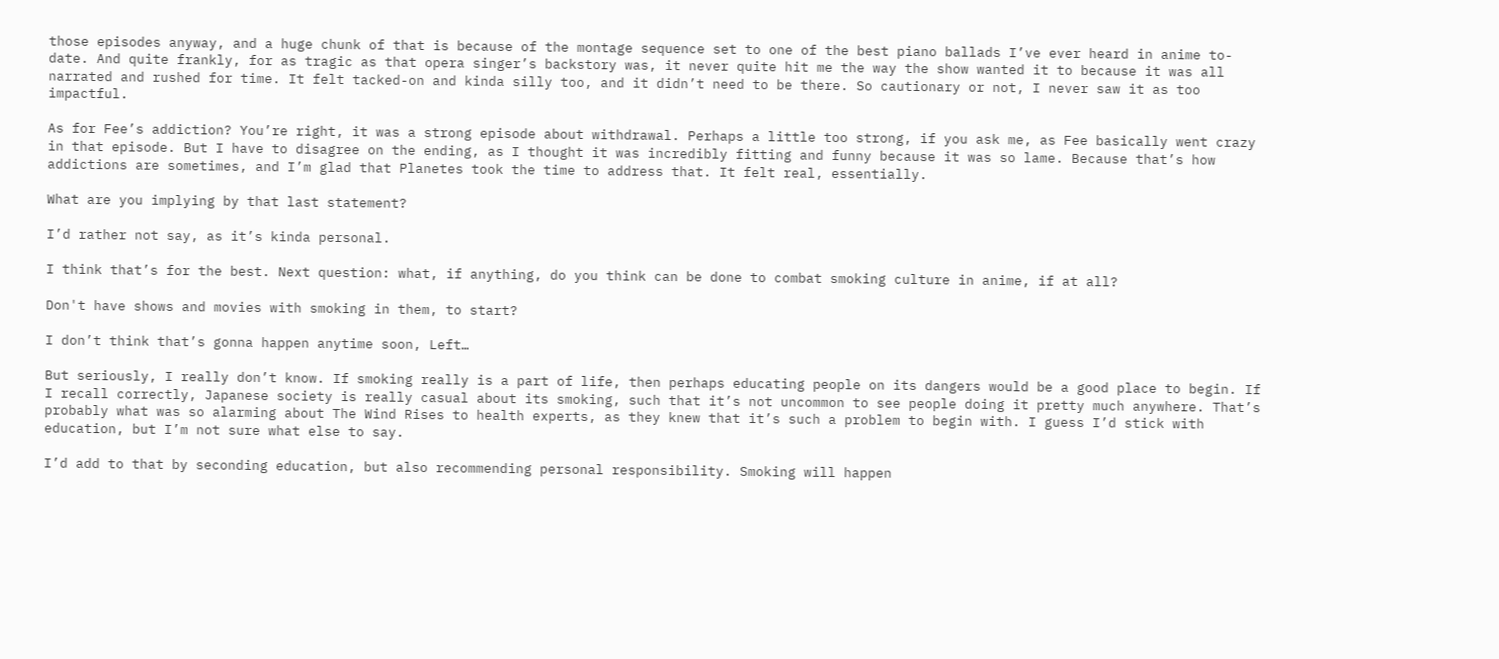those episodes anyway, and a huge chunk of that is because of the montage sequence set to one of the best piano ballads I’ve ever heard in anime to-date. And quite frankly, for as tragic as that opera singer’s backstory was, it never quite hit me the way the show wanted it to because it was all narrated and rushed for time. It felt tacked-on and kinda silly too, and it didn’t need to be there. So cautionary or not, I never saw it as too impactful.

As for Fee’s addiction? You’re right, it was a strong episode about withdrawal. Perhaps a little too strong, if you ask me, as Fee basically went crazy in that episode. But I have to disagree on the ending, as I thought it was incredibly fitting and funny because it was so lame. Because that’s how addictions are sometimes, and I’m glad that Planetes took the time to address that. It felt real, essentially.

What are you implying by that last statement?

I’d rather not say, as it’s kinda personal.

I think that’s for the best. Next question: what, if anything, do you think can be done to combat smoking culture in anime, if at all?

Don't have shows and movies with smoking in them, to start?

I don’t think that’s gonna happen anytime soon, Left…

But seriously, I really don’t know. If smoking really is a part of life, then perhaps educating people on its dangers would be a good place to begin. If I recall correctly, Japanese society is really casual about its smoking, such that it’s not uncommon to see people doing it pretty much anywhere. That’s probably what was so alarming about The Wind Rises to health experts, as they knew that it’s such a problem to begin with. I guess I’d stick with education, but I’m not sure what else to say.

I’d add to that by seconding education, but also recommending personal responsibility. Smoking will happen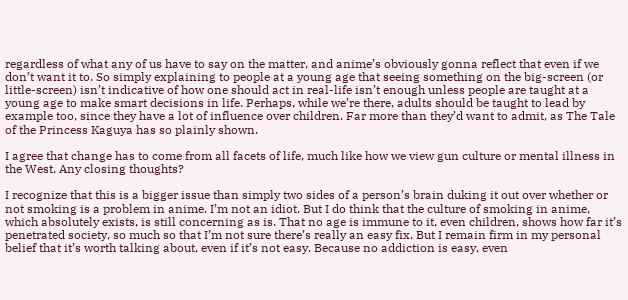regardless of what any of us have to say on the matter, and anime’s obviously gonna reflect that even if we don’t want it to. So simply explaining to people at a young age that seeing something on the big-screen (or little-screen) isn’t indicative of how one should act in real-life isn’t enough unless people are taught at a young age to make smart decisions in life. Perhaps, while we’re there, adults should be taught to lead by example too, since they have a lot of influence over children. Far more than they’d want to admit, as The Tale of the Princess Kaguya has so plainly shown.

I agree that change has to come from all facets of life, much like how we view gun culture or mental illness in the West. Any closing thoughts?

I recognize that this is a bigger issue than simply two sides of a person’s brain duking it out over whether or not smoking is a problem in anime. I’m not an idiot. But I do think that the culture of smoking in anime, which absolutely exists, is still concerning as is. That no age is immune to it, even children, shows how far it’s penetrated society, so much so that I’m not sure there’s really an easy fix. But I remain firm in my personal belief that it’s worth talking about, even if it’s not easy. Because no addiction is easy, even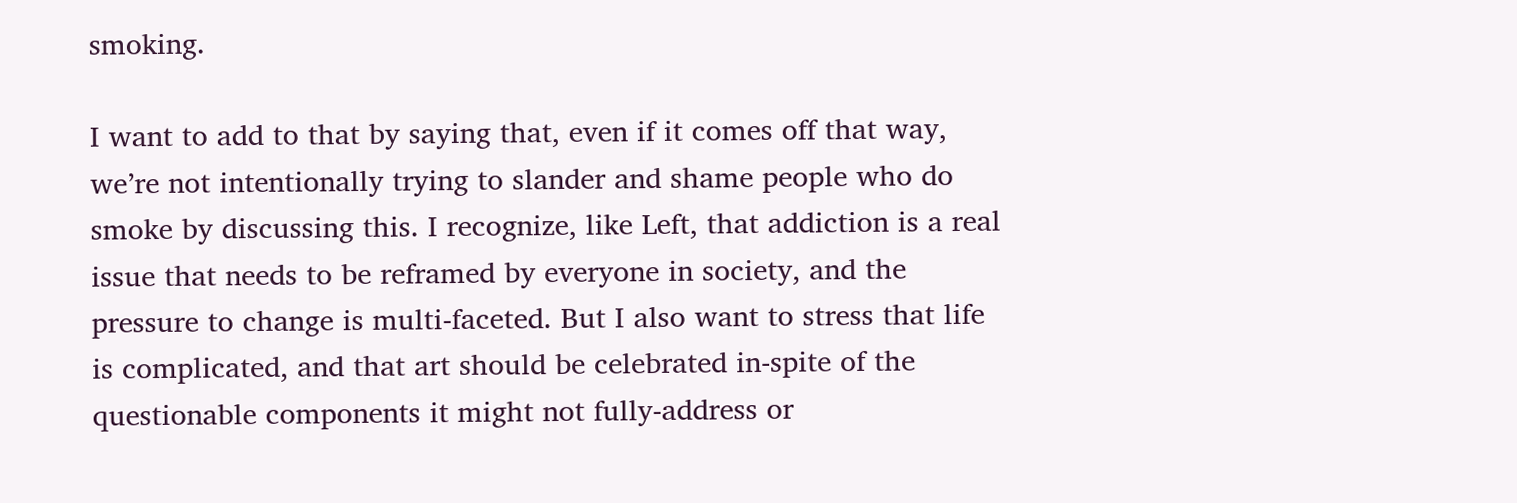smoking.

I want to add to that by saying that, even if it comes off that way, we’re not intentionally trying to slander and shame people who do smoke by discussing this. I recognize, like Left, that addiction is a real issue that needs to be reframed by everyone in society, and the pressure to change is multi-faceted. But I also want to stress that life is complicated, and that art should be celebrated in-spite of the questionable components it might not fully-address or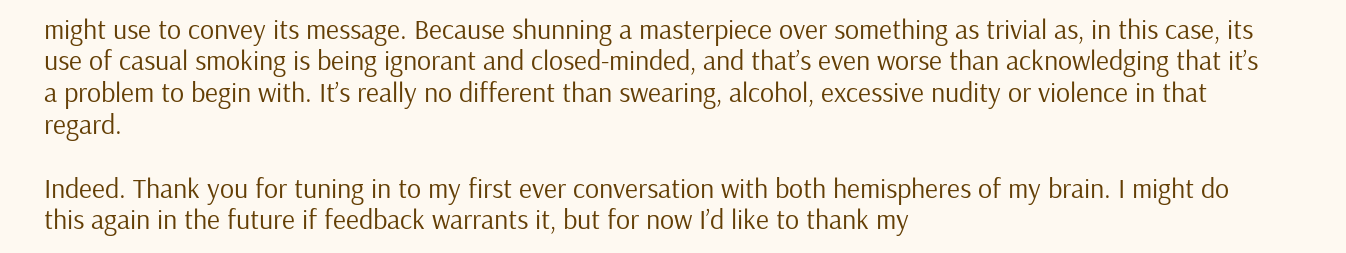might use to convey its message. Because shunning a masterpiece over something as trivial as, in this case, its use of casual smoking is being ignorant and closed-minded, and that’s even worse than acknowledging that it’s a problem to begin with. It’s really no different than swearing, alcohol, excessive nudity or violence in that regard.

Indeed. Thank you for tuning in to my first ever conversation with both hemispheres of my brain. I might do this again in the future if feedback warrants it, but for now I’d like to thank my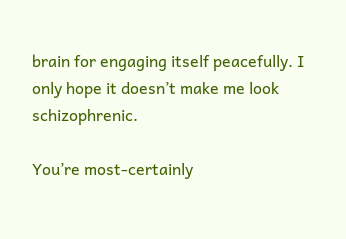brain for engaging itself peacefully. I only hope it doesn’t make me look schizophrenic.

You’re most-certainly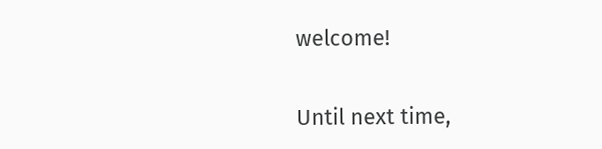welcome!


Until next time,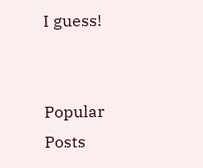I guess!


Popular Posts